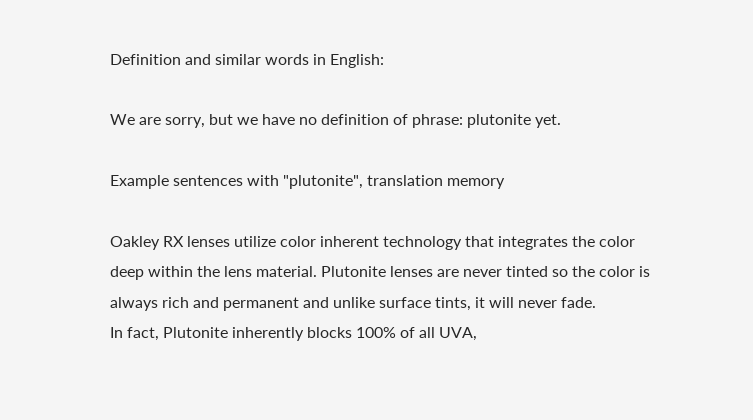Definition and similar words in English:

We are sorry, but we have no definition of phrase: plutonite yet.

Example sentences with "plutonite", translation memory

Oakley RX lenses utilize color inherent technology that integrates the color deep within the lens material. Plutonite lenses are never tinted so the color is always rich and permanent and unlike surface tints, it will never fade.
In fact, Plutonite inherently blocks 100% of all UVA,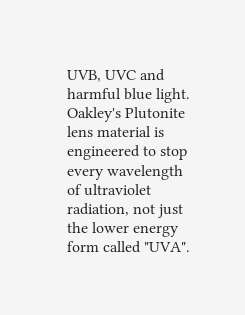UVB, UVC and harmful blue light.
Oakley's Plutonite lens material is engineered to stop every wavelength of ultraviolet radiation, not just the lower energy form called "UVA".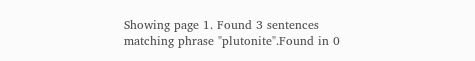Showing page 1. Found 3 sentences matching phrase "plutonite".Found in 0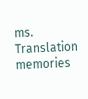ms. Translation memories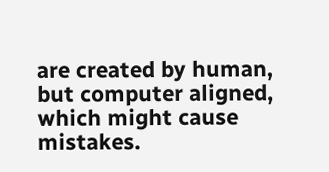are created by human, but computer aligned, which might cause mistakes.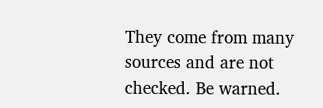They come from many sources and are not checked. Be warned.